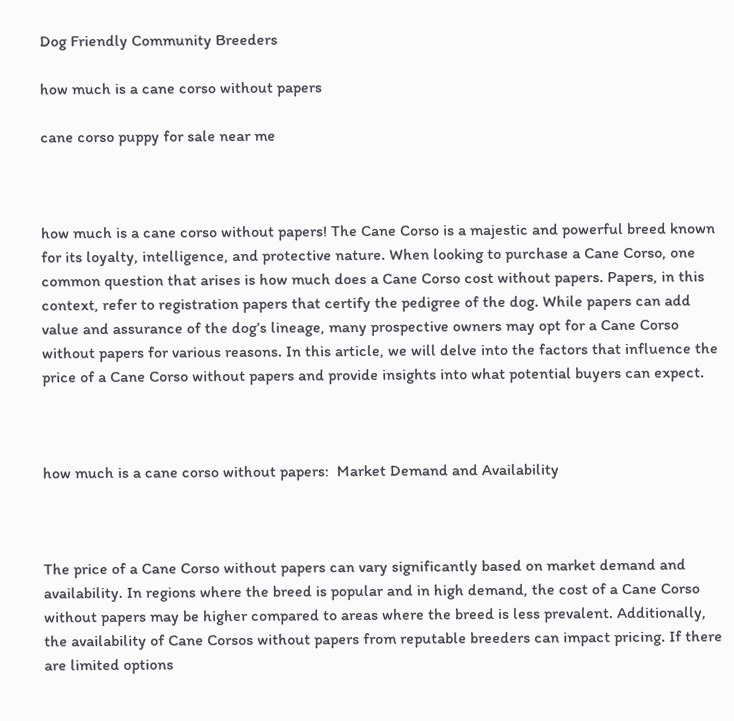Dog Friendly Community Breeders

how much is a cane corso without papers

cane corso puppy for sale near me



how much is a cane corso without papers! The Cane Corso is a majestic and powerful breed known for its loyalty, intelligence, and protective nature. When looking to purchase a Cane Corso, one common question that arises is how much does a Cane Corso cost without papers. Papers, in this context, refer to registration papers that certify the pedigree of the dog. While papers can add value and assurance of the dog’s lineage, many prospective owners may opt for a Cane Corso without papers for various reasons. In this article, we will delve into the factors that influence the price of a Cane Corso without papers and provide insights into what potential buyers can expect.



how much is a cane corso without papers:  Market Demand and Availability



The price of a Cane Corso without papers can vary significantly based on market demand and availability. In regions where the breed is popular and in high demand, the cost of a Cane Corso without papers may be higher compared to areas where the breed is less prevalent. Additionally, the availability of Cane Corsos without papers from reputable breeders can impact pricing. If there are limited options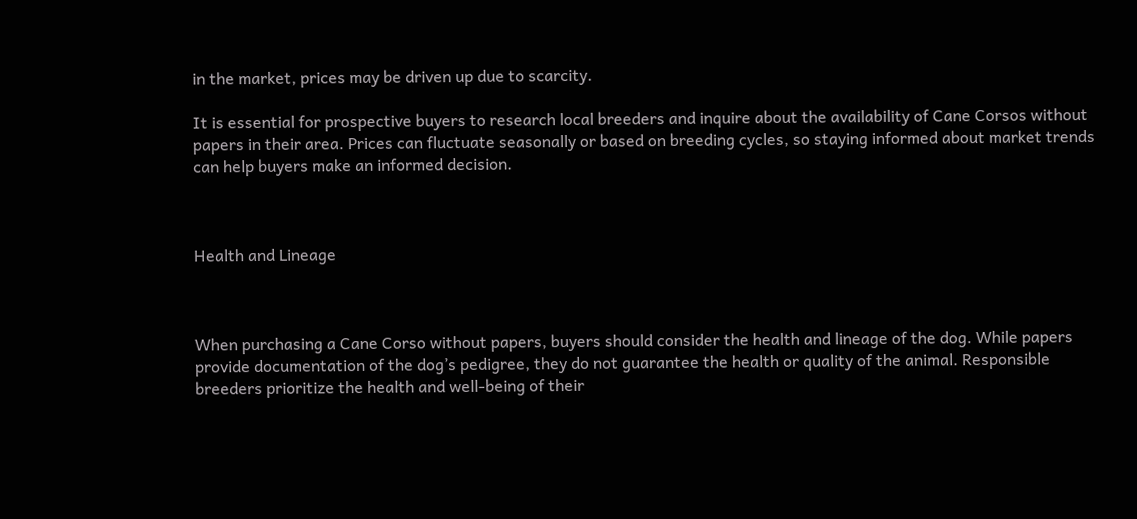in the market, prices may be driven up due to scarcity.

It is essential for prospective buyers to research local breeders and inquire about the availability of Cane Corsos without papers in their area. Prices can fluctuate seasonally or based on breeding cycles, so staying informed about market trends can help buyers make an informed decision.



Health and Lineage



When purchasing a Cane Corso without papers, buyers should consider the health and lineage of the dog. While papers provide documentation of the dog’s pedigree, they do not guarantee the health or quality of the animal. Responsible breeders prioritize the health and well-being of their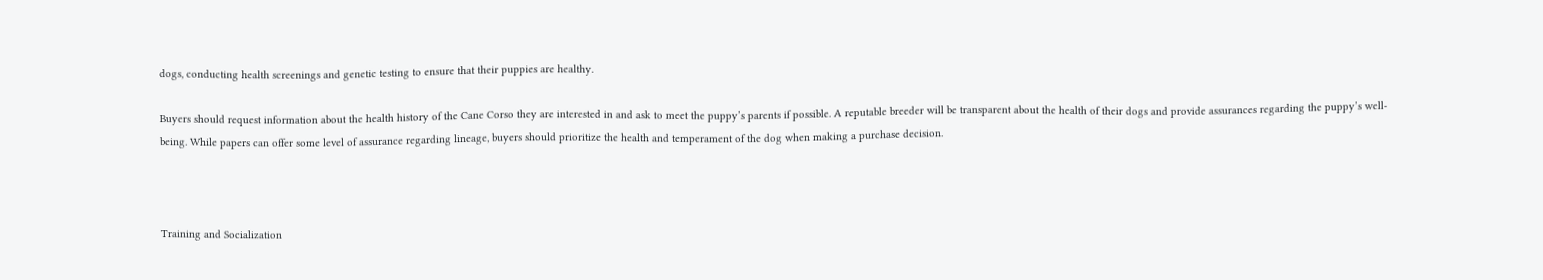dogs, conducting health screenings and genetic testing to ensure that their puppies are healthy.

Buyers should request information about the health history of the Cane Corso they are interested in and ask to meet the puppy’s parents if possible. A reputable breeder will be transparent about the health of their dogs and provide assurances regarding the puppy’s well-being. While papers can offer some level of assurance regarding lineage, buyers should prioritize the health and temperament of the dog when making a purchase decision.



Training and Socialization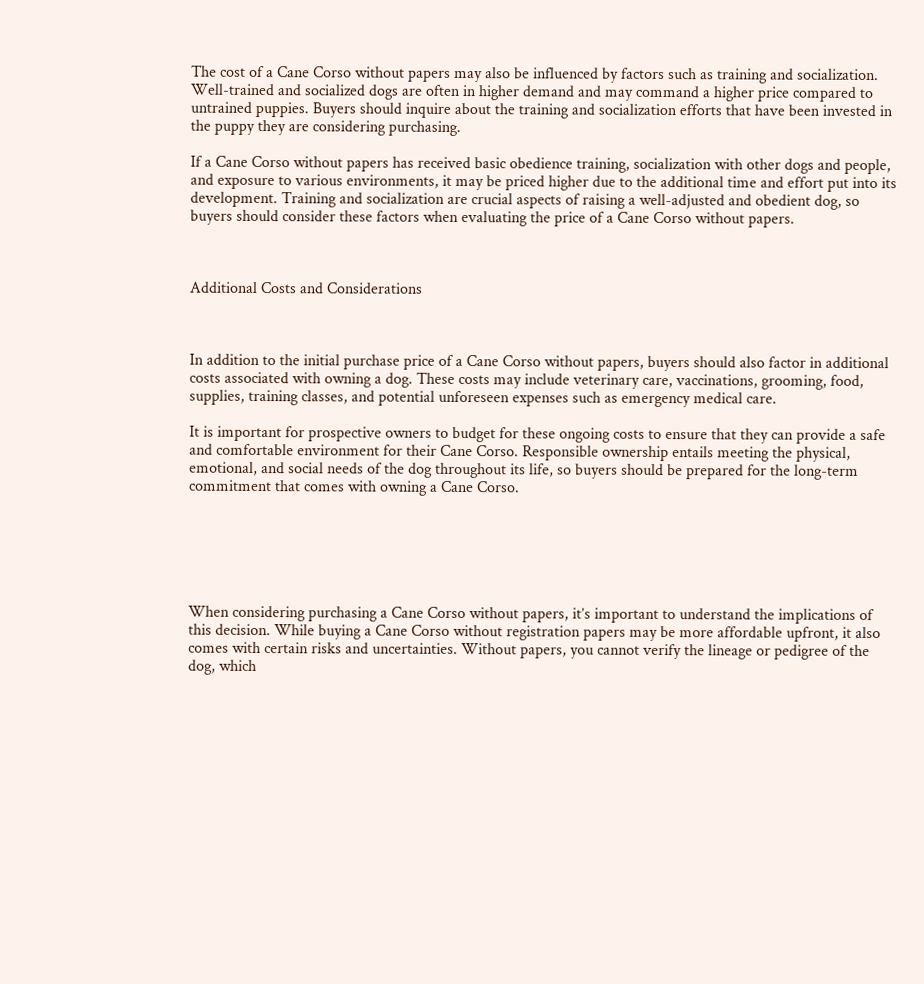The cost of a Cane Corso without papers may also be influenced by factors such as training and socialization. Well-trained and socialized dogs are often in higher demand and may command a higher price compared to untrained puppies. Buyers should inquire about the training and socialization efforts that have been invested in the puppy they are considering purchasing.

If a Cane Corso without papers has received basic obedience training, socialization with other dogs and people, and exposure to various environments, it may be priced higher due to the additional time and effort put into its development. Training and socialization are crucial aspects of raising a well-adjusted and obedient dog, so buyers should consider these factors when evaluating the price of a Cane Corso without papers.



Additional Costs and Considerations



In addition to the initial purchase price of a Cane Corso without papers, buyers should also factor in additional costs associated with owning a dog. These costs may include veterinary care, vaccinations, grooming, food, supplies, training classes, and potential unforeseen expenses such as emergency medical care.

It is important for prospective owners to budget for these ongoing costs to ensure that they can provide a safe and comfortable environment for their Cane Corso. Responsible ownership entails meeting the physical, emotional, and social needs of the dog throughout its life, so buyers should be prepared for the long-term commitment that comes with owning a Cane Corso.






When considering purchasing a Cane Corso without papers, it’s important to understand the implications of this decision. While buying a Cane Corso without registration papers may be more affordable upfront, it also comes with certain risks and uncertainties. Without papers, you cannot verify the lineage or pedigree of the dog, which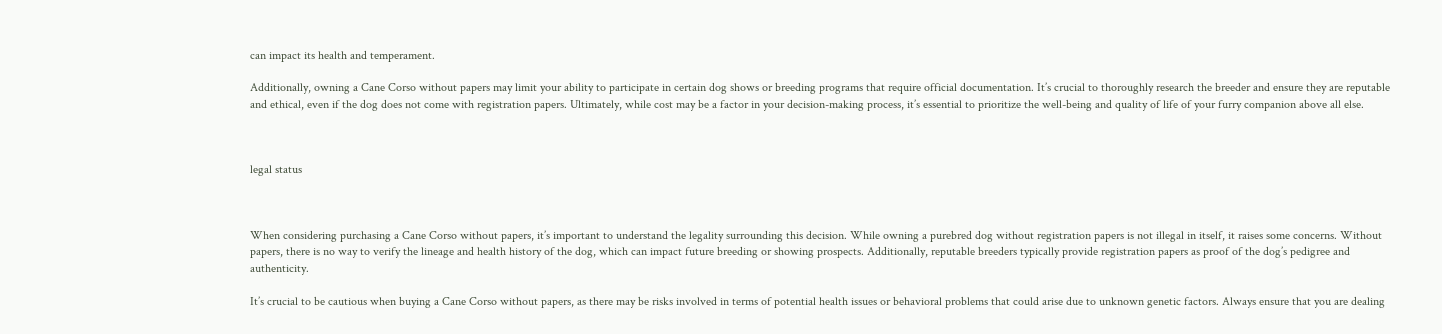can impact its health and temperament.

Additionally, owning a Cane Corso without papers may limit your ability to participate in certain dog shows or breeding programs that require official documentation. It’s crucial to thoroughly research the breeder and ensure they are reputable and ethical, even if the dog does not come with registration papers. Ultimately, while cost may be a factor in your decision-making process, it’s essential to prioritize the well-being and quality of life of your furry companion above all else.



legal status



When considering purchasing a Cane Corso without papers, it’s important to understand the legality surrounding this decision. While owning a purebred dog without registration papers is not illegal in itself, it raises some concerns. Without papers, there is no way to verify the lineage and health history of the dog, which can impact future breeding or showing prospects. Additionally, reputable breeders typically provide registration papers as proof of the dog’s pedigree and authenticity.

It’s crucial to be cautious when buying a Cane Corso without papers, as there may be risks involved in terms of potential health issues or behavioral problems that could arise due to unknown genetic factors. Always ensure that you are dealing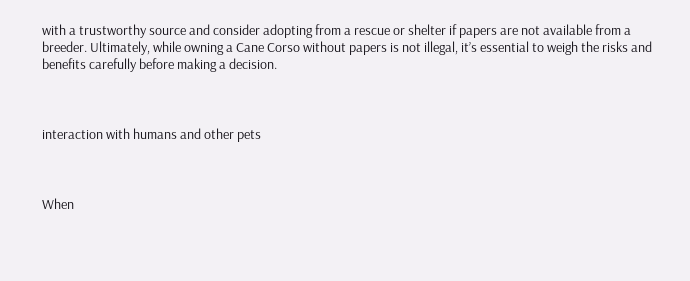with a trustworthy source and consider adopting from a rescue or shelter if papers are not available from a breeder. Ultimately, while owning a Cane Corso without papers is not illegal, it’s essential to weigh the risks and benefits carefully before making a decision.



interaction with humans and other pets



When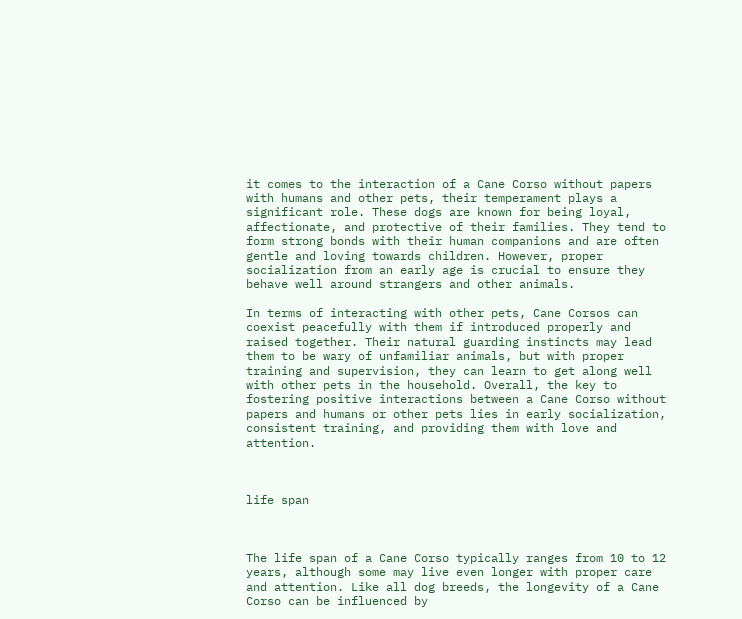it comes to the interaction of a Cane Corso without papers with humans and other pets, their temperament plays a significant role. These dogs are known for being loyal, affectionate, and protective of their families. They tend to form strong bonds with their human companions and are often gentle and loving towards children. However, proper socialization from an early age is crucial to ensure they behave well around strangers and other animals.

In terms of interacting with other pets, Cane Corsos can coexist peacefully with them if introduced properly and raised together. Their natural guarding instincts may lead them to be wary of unfamiliar animals, but with proper training and supervision, they can learn to get along well with other pets in the household. Overall, the key to fostering positive interactions between a Cane Corso without papers and humans or other pets lies in early socialization, consistent training, and providing them with love and attention.



life span



The life span of a Cane Corso typically ranges from 10 to 12 years, although some may live even longer with proper care and attention. Like all dog breeds, the longevity of a Cane Corso can be influenced by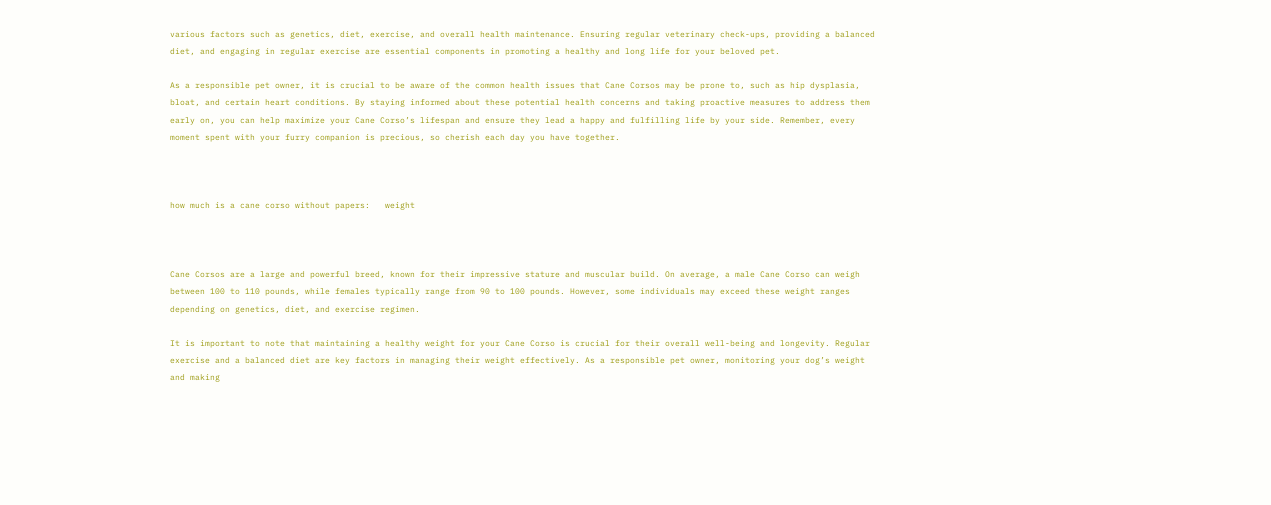various factors such as genetics, diet, exercise, and overall health maintenance. Ensuring regular veterinary check-ups, providing a balanced diet, and engaging in regular exercise are essential components in promoting a healthy and long life for your beloved pet.

As a responsible pet owner, it is crucial to be aware of the common health issues that Cane Corsos may be prone to, such as hip dysplasia, bloat, and certain heart conditions. By staying informed about these potential health concerns and taking proactive measures to address them early on, you can help maximize your Cane Corso’s lifespan and ensure they lead a happy and fulfilling life by your side. Remember, every moment spent with your furry companion is precious, so cherish each day you have together.



how much is a cane corso without papers:   weight



Cane Corsos are a large and powerful breed, known for their impressive stature and muscular build. On average, a male Cane Corso can weigh between 100 to 110 pounds, while females typically range from 90 to 100 pounds. However, some individuals may exceed these weight ranges depending on genetics, diet, and exercise regimen.

It is important to note that maintaining a healthy weight for your Cane Corso is crucial for their overall well-being and longevity. Regular exercise and a balanced diet are key factors in managing their weight effectively. As a responsible pet owner, monitoring your dog’s weight and making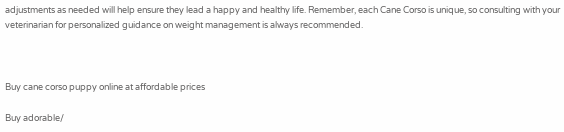adjustments as needed will help ensure they lead a happy and healthy life. Remember, each Cane Corso is unique, so consulting with your veterinarian for personalized guidance on weight management is always recommended.



Buy cane corso puppy online at affordable prices

Buy adorable/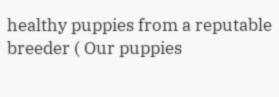healthy puppies from a reputable breeder ( Our puppies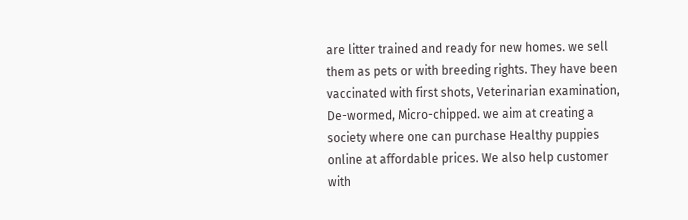are litter trained and ready for new homes. we sell them as pets or with breeding rights. They have been vaccinated with first shots, Veterinarian examination, De-wormed, Micro-chipped. we aim at creating a society where one can purchase Healthy puppies online at affordable prices. We also help customer with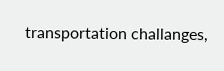transportation challanges,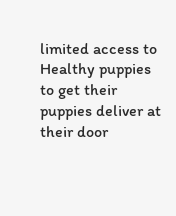limited access to Healthy puppies to get their puppies deliver at their door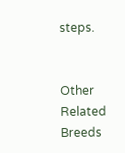steps.


Other Related Breeds